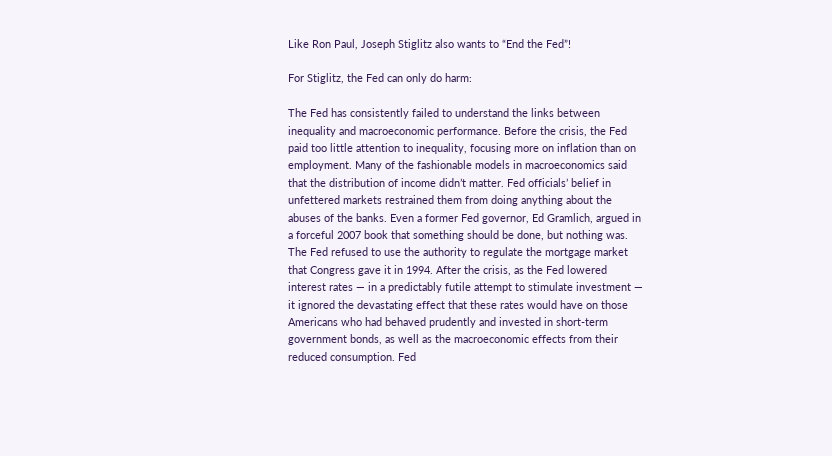Like Ron Paul, Joseph Stiglitz also wants to “End the Fed”!

For Stiglitz, the Fed can only do harm:

The Fed has consistently failed to understand the links between inequality and macroeconomic performance. Before the crisis, the Fed paid too little attention to inequality, focusing more on inflation than on employment. Many of the fashionable models in macroeconomics said that the distribution of income didn’t matter. Fed officials’ belief in unfettered markets restrained them from doing anything about the abuses of the banks. Even a former Fed governor, Ed Gramlich, argued in a forceful 2007 book that something should be done, but nothing was. The Fed refused to use the authority to regulate the mortgage market that Congress gave it in 1994. After the crisis, as the Fed lowered interest rates — in a predictably futile attempt to stimulate investment — it ignored the devastating effect that these rates would have on those Americans who had behaved prudently and invested in short-term government bonds, as well as the macroeconomic effects from their reduced consumption. Fed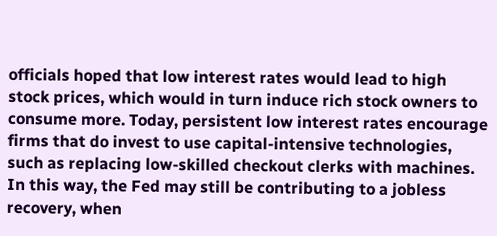officials hoped that low interest rates would lead to high stock prices, which would in turn induce rich stock owners to consume more. Today, persistent low interest rates encourage firms that do invest to use capital-intensive technologies, such as replacing low-skilled checkout clerks with machines. In this way, the Fed may still be contributing to a jobless recovery, when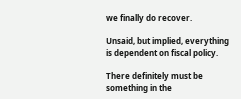we finally do recover.

Unsaid, but implied, everything is dependent on fiscal policy.

There definitely must be something in the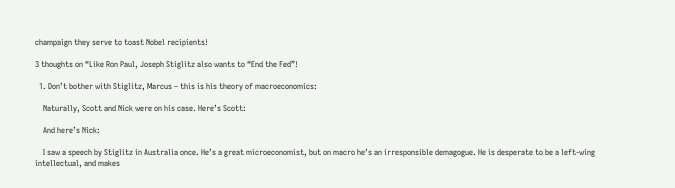champaign they serve to toast Nobel recipients!

3 thoughts on “Like Ron Paul, Joseph Stiglitz also wants to “End the Fed”!

  1. Don’t bother with Stiglitz, Marcus – this is his theory of macroeconomics:

    Naturally, Scott and Nick were on his case. Here’s Scott:

    And here’s Nick:

    I saw a speech by Stiglitz in Australia once. He’s a great microeconomist, but on macro he’s an irresponsible demagogue. He is desperate to be a left-wing intellectual, and makes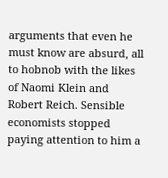arguments that even he must know are absurd, all to hobnob with the likes of Naomi Klein and Robert Reich. Sensible economists stopped paying attention to him a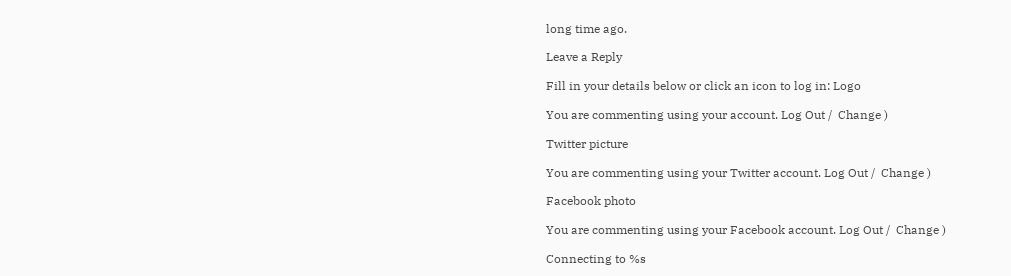long time ago.

Leave a Reply

Fill in your details below or click an icon to log in: Logo

You are commenting using your account. Log Out /  Change )

Twitter picture

You are commenting using your Twitter account. Log Out /  Change )

Facebook photo

You are commenting using your Facebook account. Log Out /  Change )

Connecting to %s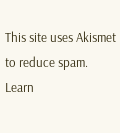This site uses Akismet to reduce spam. Learn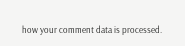how your comment data is processed.